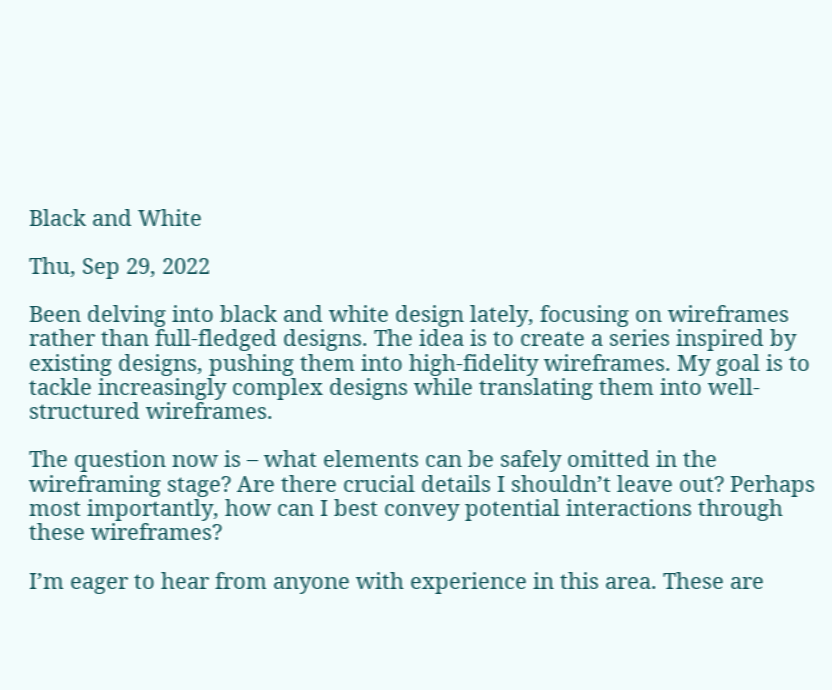Black and White

Thu, Sep 29, 2022

Been delving into black and white design lately, focusing on wireframes rather than full-fledged designs. The idea is to create a series inspired by existing designs, pushing them into high-fidelity wireframes. My goal is to tackle increasingly complex designs while translating them into well-structured wireframes.

The question now is – what elements can be safely omitted in the wireframing stage? Are there crucial details I shouldn’t leave out? Perhaps most importantly, how can I best convey potential interactions through these wireframes?

I’m eager to hear from anyone with experience in this area. These are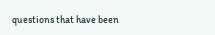questions that have been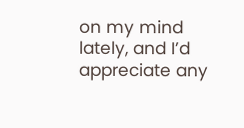on my mind lately, and I’d appreciate any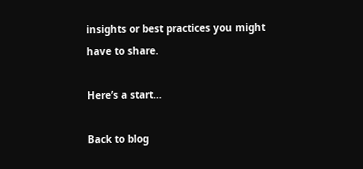insights or best practices you might have to share.

Here’s a start…

Back to blog